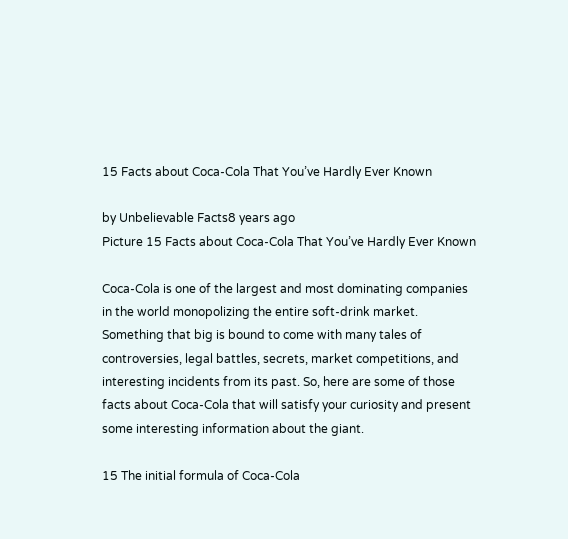15 Facts about Coca-Cola That You’ve Hardly Ever Known

by Unbelievable Facts8 years ago
Picture 15 Facts about Coca-Cola That You’ve Hardly Ever Known

Coca-Cola is one of the largest and most dominating companies in the world monopolizing the entire soft-drink market. Something that big is bound to come with many tales of controversies, legal battles, secrets, market competitions, and interesting incidents from its past. So, here are some of those facts about Coca-Cola that will satisfy your curiosity and present some interesting information about the giant.

15 The initial formula of Coca-Cola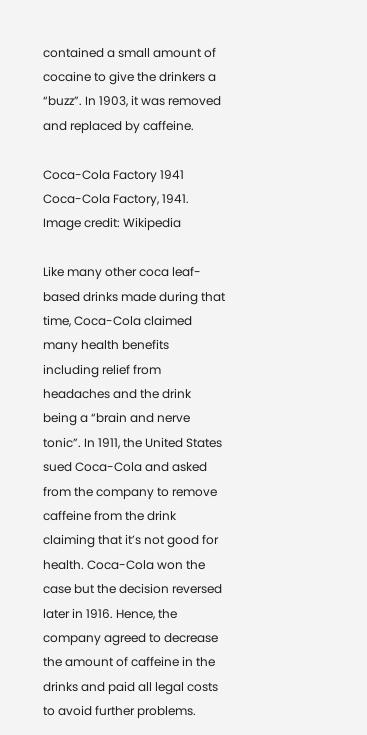contained a small amount of cocaine to give the drinkers a “buzz”. In 1903, it was removed and replaced by caffeine.

Coca-Cola Factory 1941
Coca-Cola Factory, 1941. Image credit: Wikipedia

Like many other coca leaf-based drinks made during that time, Coca-Cola claimed many health benefits including relief from headaches and the drink being a “brain and nerve tonic”. In 1911, the United States sued Coca-Cola and asked from the company to remove caffeine from the drink claiming that it’s not good for health. Coca-Cola won the case but the decision reversed later in 1916. Hence, the company agreed to decrease the amount of caffeine in the drinks and paid all legal costs to avoid further problems.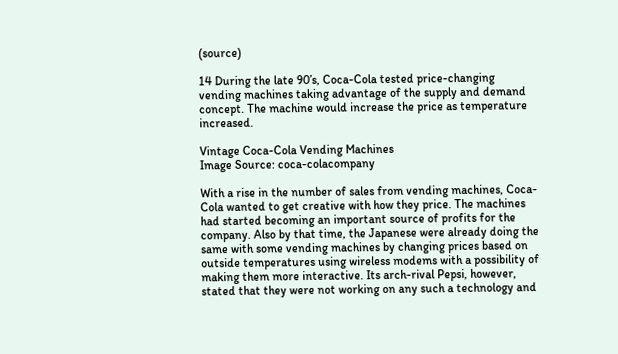(source)

14 During the late 90’s, Coca-Cola tested price-changing vending machines taking advantage of the supply and demand concept. The machine would increase the price as temperature increased.

Vintage Coca-Cola Vending Machines
Image Source: coca-colacompany

With a rise in the number of sales from vending machines, Coca-Cola wanted to get creative with how they price. The machines had started becoming an important source of profits for the company. Also by that time, the Japanese were already doing the same with some vending machines by changing prices based on outside temperatures using wireless modems with a possibility of making them more interactive. Its arch-rival Pepsi, however, stated that they were not working on any such a technology and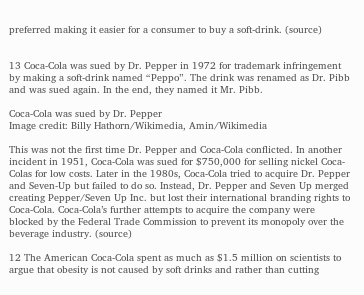preferred making it easier for a consumer to buy a soft-drink. (source)


13 Coca-Cola was sued by Dr. Pepper in 1972 for trademark infringement by making a soft-drink named “Peppo”. The drink was renamed as Dr. Pibb and was sued again. In the end, they named it Mr. Pibb.

Coca-Cola was sued by Dr. Pepper
Image credit: Billy Hathorn/Wikimedia, Amin/Wikimedia

This was not the first time Dr. Pepper and Coca-Cola conflicted. In another incident in 1951, Coca-Cola was sued for $750,000 for selling nickel Coca-Colas for low costs. Later in the 1980s, Coca-Cola tried to acquire Dr. Pepper and Seven-Up but failed to do so. Instead, Dr. Pepper and Seven Up merged creating Pepper/Seven Up Inc. but lost their international branding rights to Coca-Cola. Coca-Cola’s further attempts to acquire the company were blocked by the Federal Trade Commission to prevent its monopoly over the beverage industry. (source)

12 The American Coca-Cola spent as much as $1.5 million on scientists to argue that obesity is not caused by soft drinks and rather than cutting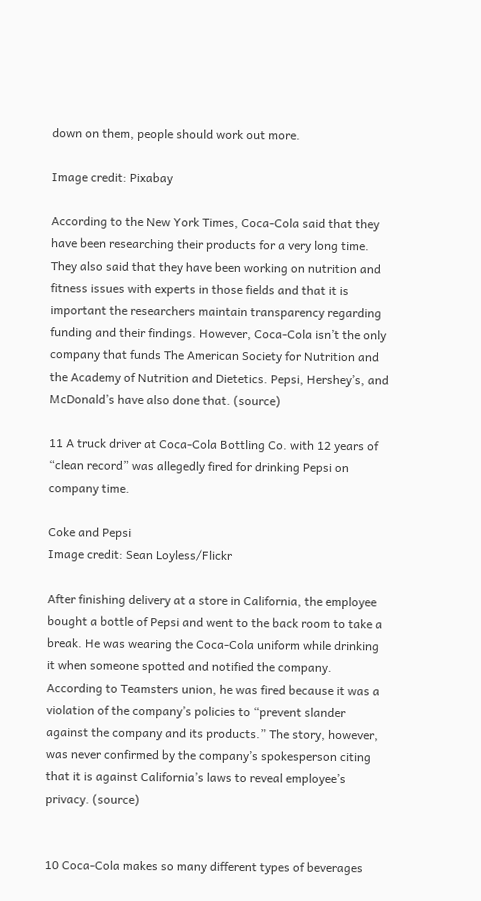down on them, people should work out more.

Image credit: Pixabay

According to the New York Times, Coca-Cola said that they have been researching their products for a very long time. They also said that they have been working on nutrition and fitness issues with experts in those fields and that it is important the researchers maintain transparency regarding funding and their findings. However, Coca-Cola isn’t the only company that funds The American Society for Nutrition and the Academy of Nutrition and Dietetics. Pepsi, Hershey’s, and McDonald’s have also done that. (source)

11 A truck driver at Coca-Cola Bottling Co. with 12 years of “clean record” was allegedly fired for drinking Pepsi on company time.

Coke and Pepsi
Image credit: Sean Loyless/Flickr

After finishing delivery at a store in California, the employee bought a bottle of Pepsi and went to the back room to take a break. He was wearing the Coca-Cola uniform while drinking it when someone spotted and notified the company. According to Teamsters union, he was fired because it was a violation of the company’s policies to “prevent slander against the company and its products.” The story, however, was never confirmed by the company’s spokesperson citing that it is against California’s laws to reveal employee’s privacy. (source)


10 Coca-Cola makes so many different types of beverages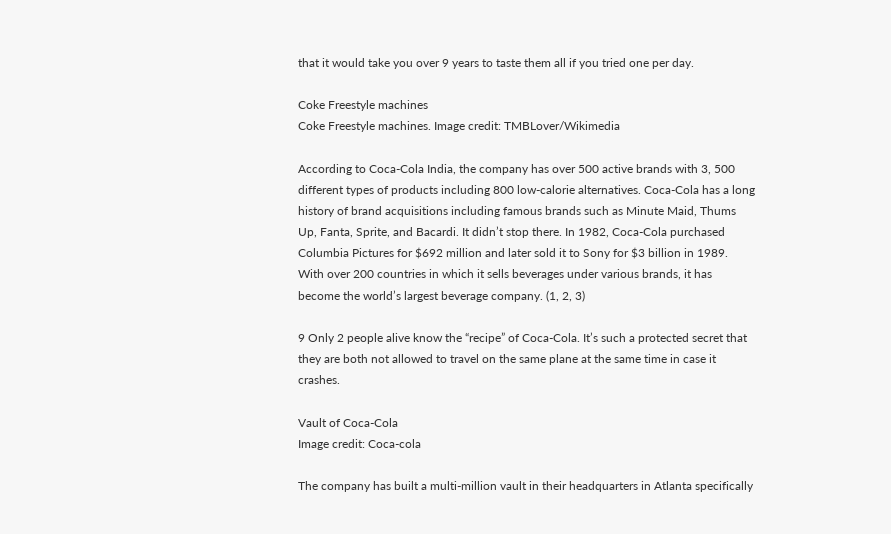that it would take you over 9 years to taste them all if you tried one per day.

Coke Freestyle machines
Coke Freestyle machines. Image credit: TMBLover/Wikimedia

According to Coca-Cola India, the company has over 500 active brands with 3, 500 different types of products including 800 low-calorie alternatives. Coca-Cola has a long history of brand acquisitions including famous brands such as Minute Maid, Thums Up, Fanta, Sprite, and Bacardi. It didn’t stop there. In 1982, Coca-Cola purchased Columbia Pictures for $692 million and later sold it to Sony for $3 billion in 1989. With over 200 countries in which it sells beverages under various brands, it has become the world’s largest beverage company. (1, 2, 3)

9 Only 2 people alive know the “recipe” of Coca-Cola. It’s such a protected secret that they are both not allowed to travel on the same plane at the same time in case it crashes.

Vault of Coca-Cola
Image credit: Coca-cola

The company has built a multi-million vault in their headquarters in Atlanta specifically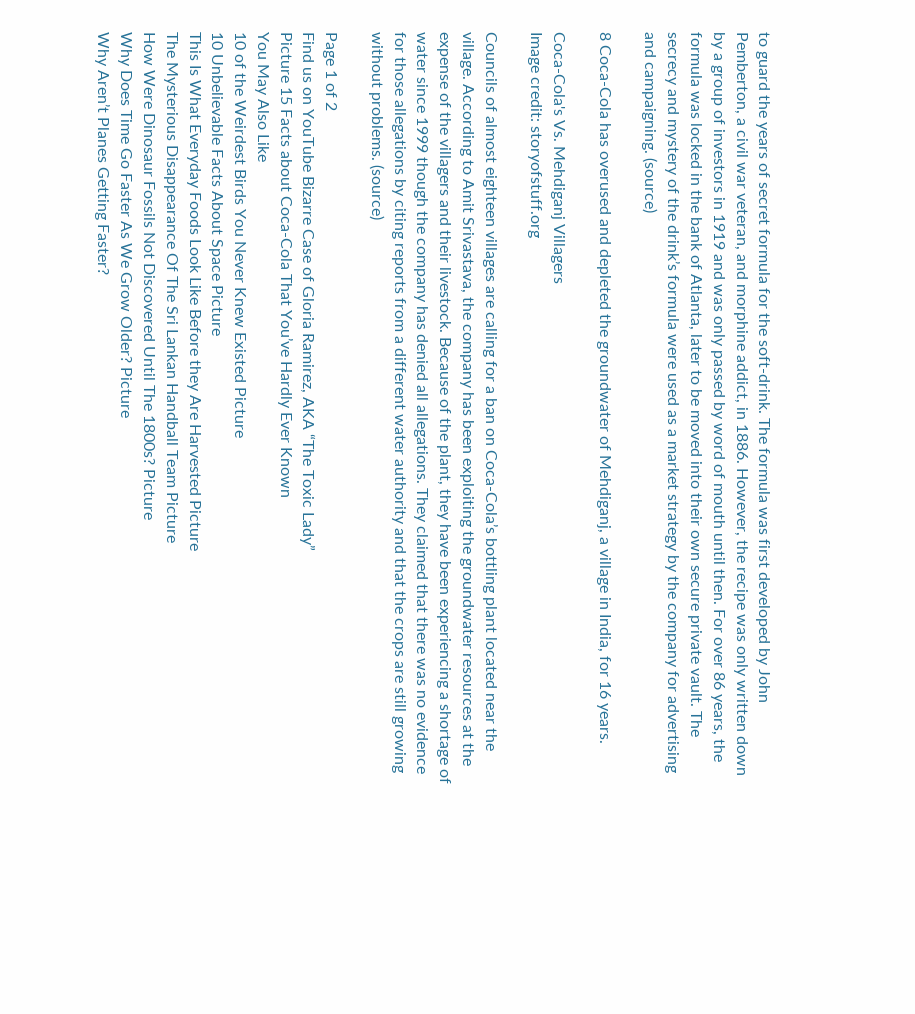to guard the years of secret formula for the soft-drink. The formula was first developed by John Pemberton, a civil war veteran, and morphine addict, in 1886. However, the recipe was only written down by a group of investors in 1919 and was only passed by word of mouth until then. For over 86 years, the formula was locked in the bank of Atlanta, later to be moved into their own secure private vault. The secrecy and mystery of the drink’s formula were used as a market strategy by the company for advertising and campaigning. (source)

8 Coca-Cola has overused and depleted the groundwater of Mehdiganj, a village in India, for 16 years.

Coca-Cola's Vs. Mehdiganj Villagers
Image credit: storyofstuff.org

Councils of almost eighteen villages are calling for a ban on Coca-Cola’s bottling plant located near the village. According to Amit Srivastava, the company has been exploiting the groundwater resources at the expense of the villagers and their livestock. Because of the plant, they have been experiencing a shortage of water since 1999 though the company has denied all allegations. They claimed that there was no evidence for those allegations by citing reports from a different water authority and that the crops are still growing without problems. (source)

Page 1 of 2
Find us on YouTube Bizarre Case of Gloria Ramirez, AKA “The Toxic Lady”
Picture 15 Facts about Coca-Cola That You’ve Hardly Ever Known
You May Also Like
10 of the Weirdest Birds You Never Knew Existed Picture
10 Unbelievable Facts About Space Picture
This Is What Everyday Foods Look Like Before they Are Harvested Picture
The Mysterious Disappearance Of The Sri Lankan Handball Team Picture
How Were Dinosaur Fossils Not Discovered Until The 1800s? Picture
Why Does Time Go Faster As We Grow Older? Picture
Why Aren’t Planes Getting Faster?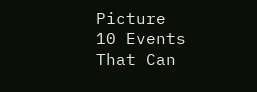Picture
10 Events That Can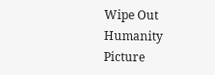Wipe Out Humanity Picture